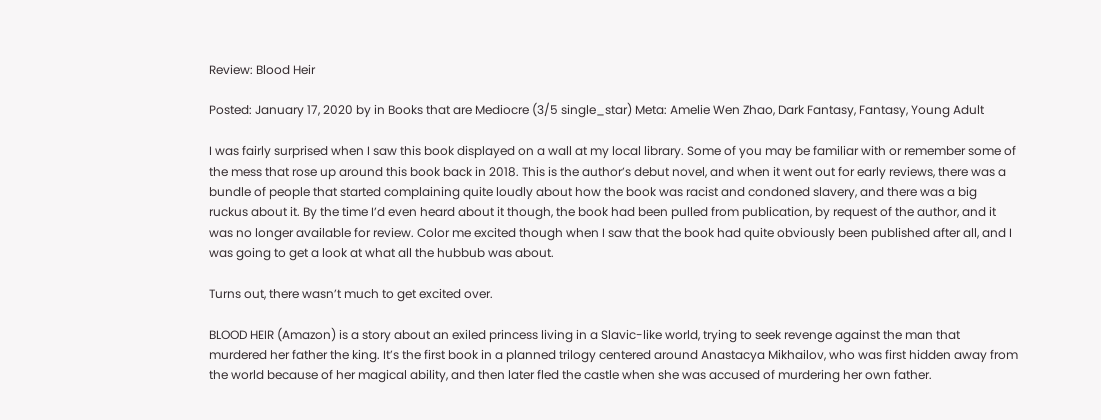Review: Blood Heir

Posted: January 17, 2020 by in Books that are Mediocre (3/5 single_star) Meta: Amelie Wen Zhao, Dark Fantasy, Fantasy, Young Adult

I was fairly surprised when I saw this book displayed on a wall at my local library. Some of you may be familiar with or remember some of the mess that rose up around this book back in 2018. This is the author’s debut novel, and when it went out for early reviews, there was a bundle of people that started complaining quite loudly about how the book was racist and condoned slavery, and there was a big ruckus about it. By the time I’d even heard about it though, the book had been pulled from publication, by request of the author, and it was no longer available for review. Color me excited though when I saw that the book had quite obviously been published after all, and I was going to get a look at what all the hubbub was about.

Turns out, there wasn’t much to get excited over.

BLOOD HEIR (Amazon) is a story about an exiled princess living in a Slavic-like world, trying to seek revenge against the man that murdered her father the king. It’s the first book in a planned trilogy centered around Anastacya Mikhailov, who was first hidden away from the world because of her magical ability, and then later fled the castle when she was accused of murdering her own father.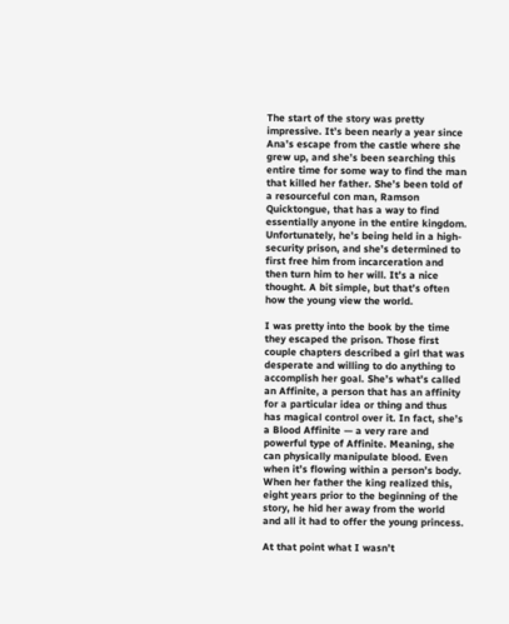The start of the story was pretty impressive. It’s been nearly a year since Ana’s escape from the castle where she grew up, and she’s been searching this entire time for some way to find the man that killed her father. She’s been told of a resourceful con man, Ramson Quicktongue, that has a way to find essentially anyone in the entire kingdom. Unfortunately, he’s being held in a high-security prison, and she’s determined to first free him from incarceration and then turn him to her will. It’s a nice thought. A bit simple, but that’s often how the young view the world.

I was pretty into the book by the time they escaped the prison. Those first couple chapters described a girl that was desperate and willing to do anything to accomplish her goal. She’s what’s called an Affinite, a person that has an affinity for a particular idea or thing and thus has magical control over it. In fact, she’s a Blood Affinite — a very rare and powerful type of Affinite. Meaning, she can physically manipulate blood. Even when it’s flowing within a person’s body. When her father the king realized this, eight years prior to the beginning of the story, he hid her away from the world and all it had to offer the young princess.

At that point what I wasn’t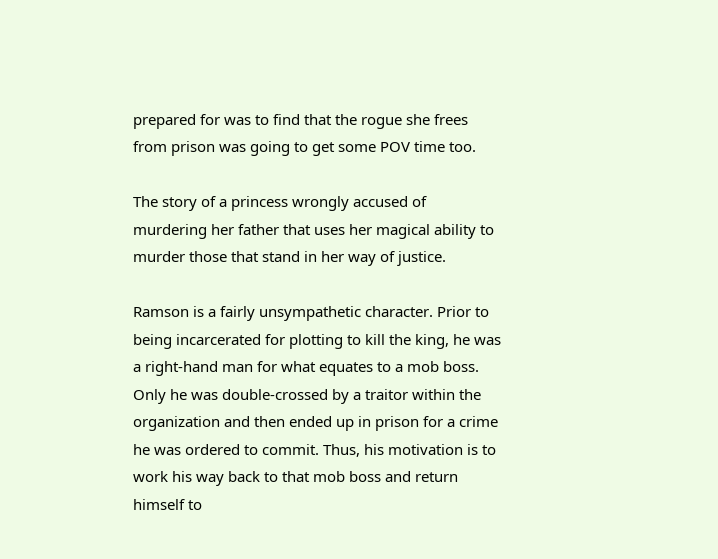prepared for was to find that the rogue she frees from prison was going to get some POV time too.

The story of a princess wrongly accused of murdering her father that uses her magical ability to murder those that stand in her way of justice.

Ramson is a fairly unsympathetic character. Prior to being incarcerated for plotting to kill the king, he was a right-hand man for what equates to a mob boss. Only he was double-crossed by a traitor within the organization and then ended up in prison for a crime he was ordered to commit. Thus, his motivation is to work his way back to that mob boss and return himself to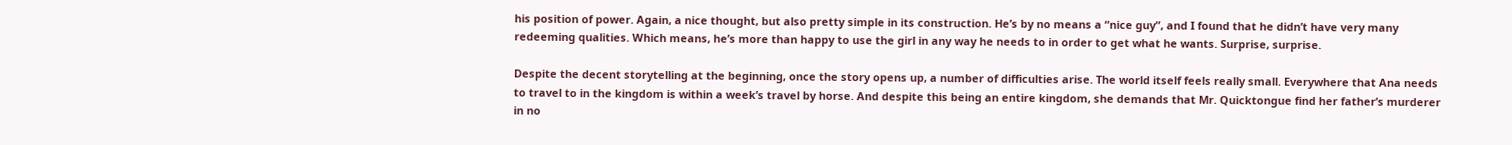his position of power. Again, a nice thought, but also pretty simple in its construction. He’s by no means a “nice guy”, and I found that he didn’t have very many redeeming qualities. Which means, he’s more than happy to use the girl in any way he needs to in order to get what he wants. Surprise, surprise.

Despite the decent storytelling at the beginning, once the story opens up, a number of difficulties arise. The world itself feels really small. Everywhere that Ana needs to travel to in the kingdom is within a week’s travel by horse. And despite this being an entire kingdom, she demands that Mr. Quicktongue find her father’s murderer in no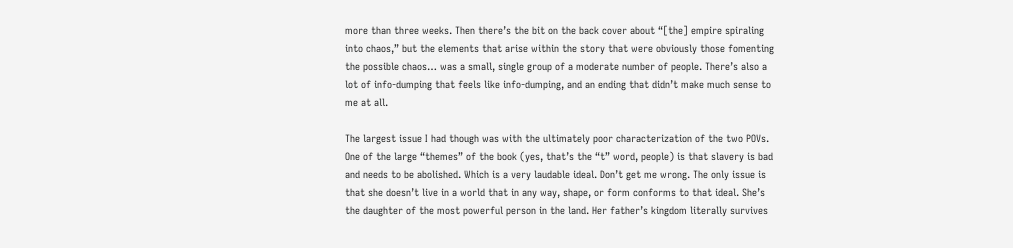more than three weeks. Then there’s the bit on the back cover about “[the] empire spiraling into chaos,” but the elements that arise within the story that were obviously those fomenting the possible chaos… was a small, single group of a moderate number of people. There’s also a lot of info-dumping that feels like info-dumping, and an ending that didn’t make much sense to me at all.

The largest issue I had though was with the ultimately poor characterization of the two POVs. One of the large “themes” of the book (yes, that’s the “t” word, people) is that slavery is bad and needs to be abolished. Which is a very laudable ideal. Don’t get me wrong. The only issue is that she doesn’t live in a world that in any way, shape, or form conforms to that ideal. She’s the daughter of the most powerful person in the land. Her father’s kingdom literally survives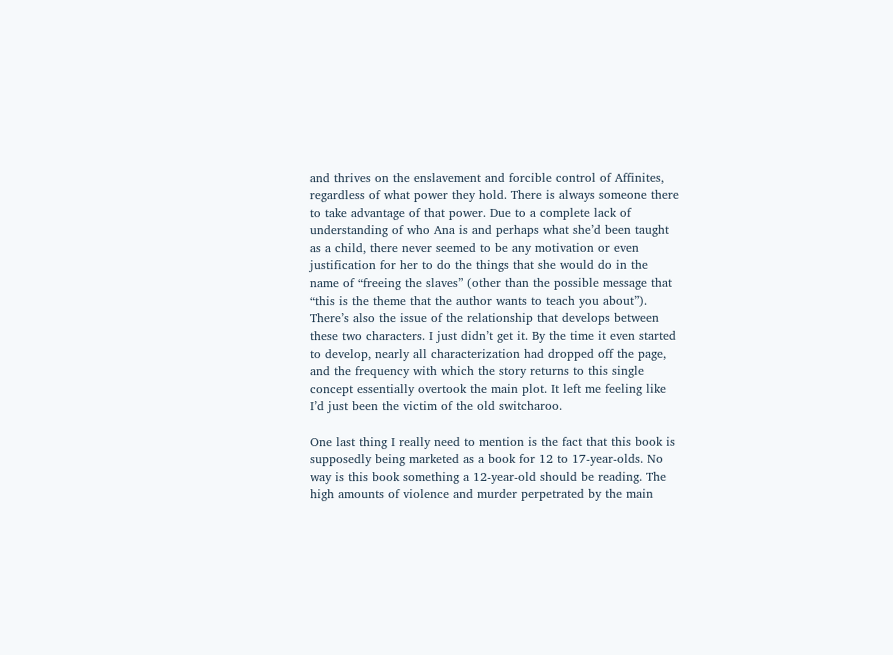and thrives on the enslavement and forcible control of Affinites, regardless of what power they hold. There is always someone there to take advantage of that power. Due to a complete lack of understanding of who Ana is and perhaps what she’d been taught as a child, there never seemed to be any motivation or even justification for her to do the things that she would do in the name of “freeing the slaves” (other than the possible message that “this is the theme that the author wants to teach you about”). There’s also the issue of the relationship that develops between these two characters. I just didn’t get it. By the time it even started to develop, nearly all characterization had dropped off the page, and the frequency with which the story returns to this single concept essentially overtook the main plot. It left me feeling like I’d just been the victim of the old switcharoo.

One last thing I really need to mention is the fact that this book is supposedly being marketed as a book for 12 to 17-year-olds. No way is this book something a 12-year-old should be reading. The high amounts of violence and murder perpetrated by the main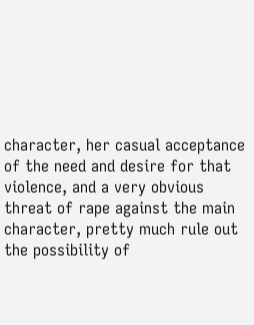character, her casual acceptance of the need and desire for that violence, and a very obvious threat of rape against the main character, pretty much rule out the possibility of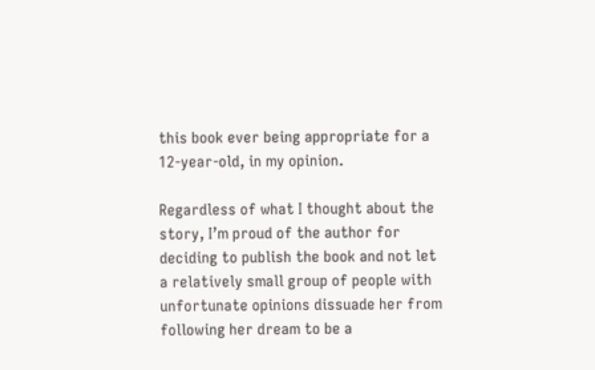this book ever being appropriate for a 12-year-old, in my opinion.

Regardless of what I thought about the story, I’m proud of the author for deciding to publish the book and not let a relatively small group of people with unfortunate opinions dissuade her from following her dream to be a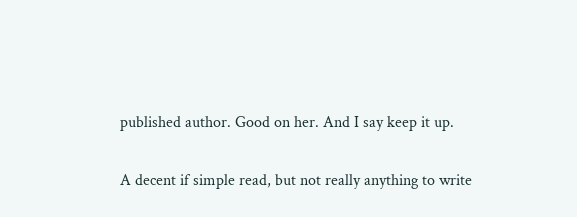published author. Good on her. And I say keep it up.

A decent if simple read, but not really anything to write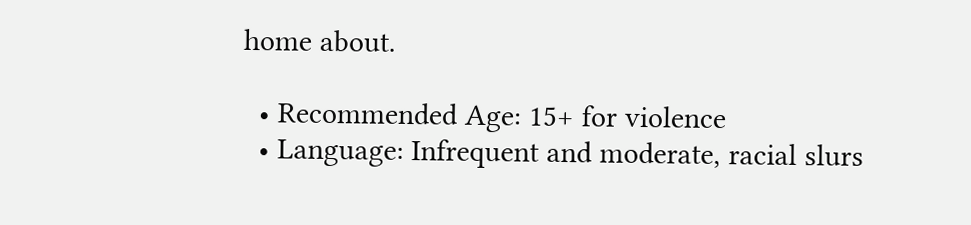home about.

  • Recommended Age: 15+ for violence
  • Language: Infrequent and moderate, racial slurs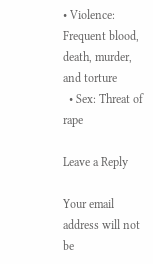• Violence: Frequent blood, death, murder, and torture
  • Sex: Threat of rape

Leave a Reply

Your email address will not be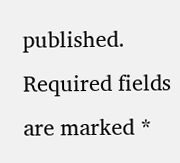published. Required fields are marked *